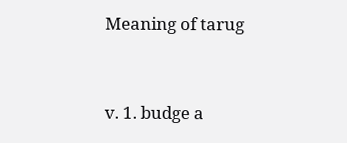Meaning of tarug



v. 1. budge a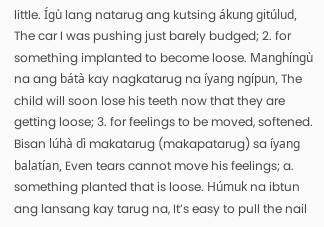little. Ígù lang natarug ang kutsing ákung gitúlud, The car I was pushing just barely budged; 2. for something implanted to become loose. Manghíngù na ang bátà kay nagkatarug na íyang ngípun, The child will soon lose his teeth now that they are getting loose; 3. for feelings to be moved, softened. Bisan lúhà dì makatarug (makapatarug) sa íyang balatían, Even tears cannot move his feelings; a. something planted that is loose. Húmuk na ibtun ang lansang kay tarug na, It’s easy to pull the nail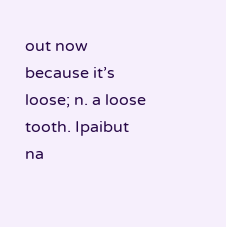out now because it’s loose; n. a loose tooth. Ipaibut na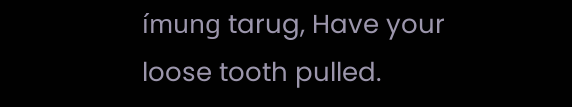ímung tarug, Have your loose tooth pulled.